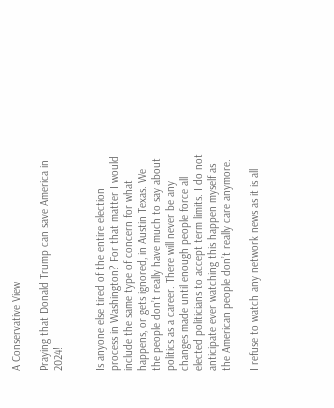A Conservative View

Praying that Donald Trump can save America in 2024!


Is anyone else tired of the entire election process in Washington? For that matter I would include the same type of concern for what happens, or gets ignored, in Austin Texas. We the people don’t really have much to say about politics as a career. There will never be any changes made until enough people force all elected politicians to accept term limits. I do not anticipate ever watching this happen myself as the American people don’t really care anymore.

I refuse to watch any network news as it is all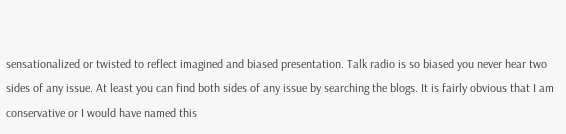sensationalized or twisted to reflect imagined and biased presentation. Talk radio is so biased you never hear two sides of any issue. At least you can find both sides of any issue by searching the blogs. It is fairly obvious that I am conservative or I would have named this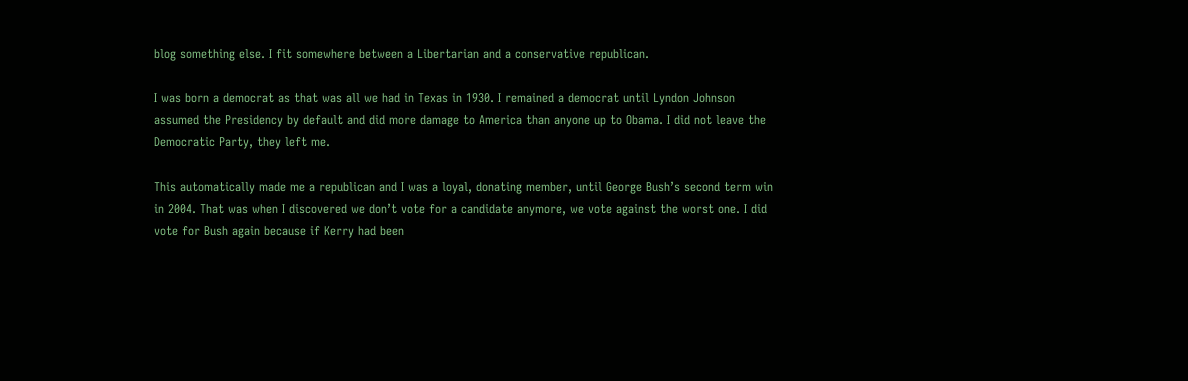blog something else. I fit somewhere between a Libertarian and a conservative republican.

I was born a democrat as that was all we had in Texas in 1930. I remained a democrat until Lyndon Johnson assumed the Presidency by default and did more damage to America than anyone up to Obama. I did not leave the Democratic Party, they left me.

This automatically made me a republican and I was a loyal, donating member, until George Bush’s second term win in 2004. That was when I discovered we don’t vote for a candidate anymore, we vote against the worst one. I did vote for Bush again because if Kerry had been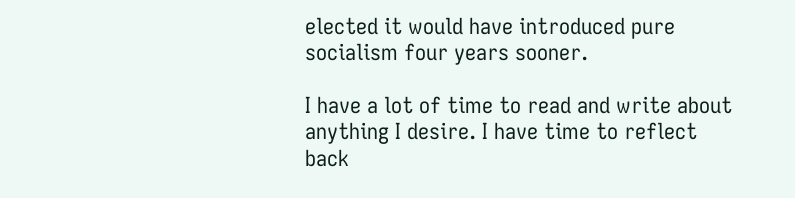elected it would have introduced pure socialism four years sooner.

I have a lot of time to read and write about anything I desire. I have time to reflect back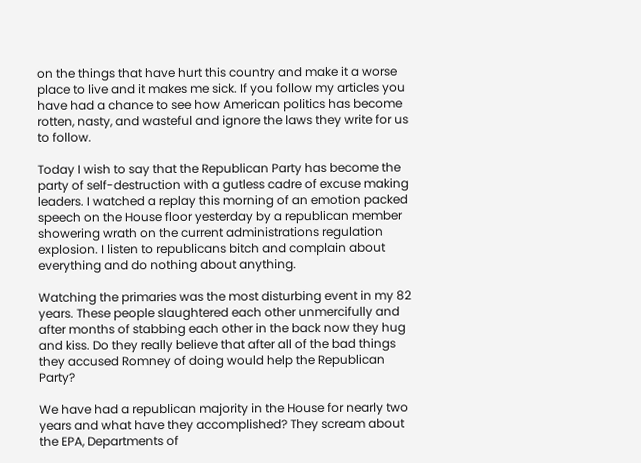on the things that have hurt this country and make it a worse place to live and it makes me sick. If you follow my articles you have had a chance to see how American politics has become rotten, nasty, and wasteful and ignore the laws they write for us to follow.

Today I wish to say that the Republican Party has become the party of self-destruction with a gutless cadre of excuse making leaders. I watched a replay this morning of an emotion packed speech on the House floor yesterday by a republican member showering wrath on the current administrations regulation explosion. I listen to republicans bitch and complain about everything and do nothing about anything.

Watching the primaries was the most disturbing event in my 82 years. These people slaughtered each other unmercifully and after months of stabbing each other in the back now they hug and kiss. Do they really believe that after all of the bad things they accused Romney of doing would help the Republican Party?

We have had a republican majority in the House for nearly two years and what have they accomplished? They scream about the EPA, Departments of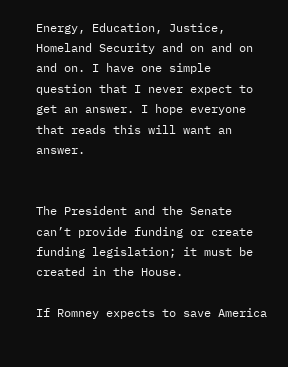Energy, Education, Justice, Homeland Security and on and on and on. I have one simple question that I never expect to get an answer. I hope everyone that reads this will want an answer.


The President and the Senate can’t provide funding or create funding legislation; it must be created in the House.

If Romney expects to save America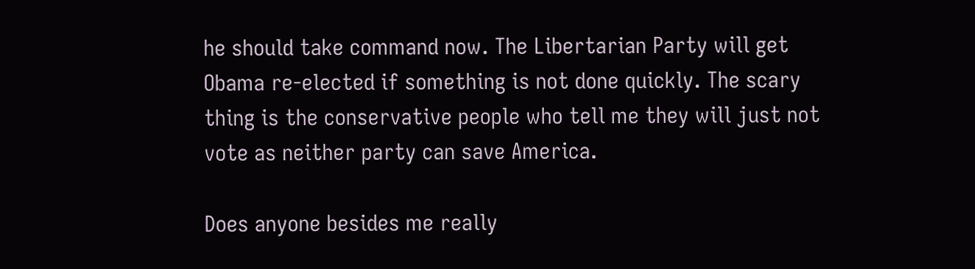he should take command now. The Libertarian Party will get Obama re-elected if something is not done quickly. The scary thing is the conservative people who tell me they will just not vote as neither party can save America.

Does anyone besides me really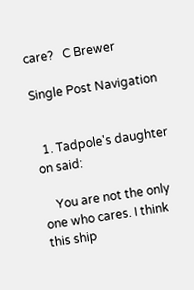care?   C Brewer

Single Post Navigation


  1. Tadpole's daughter on said:

    You are not the only one who cares. I think this ship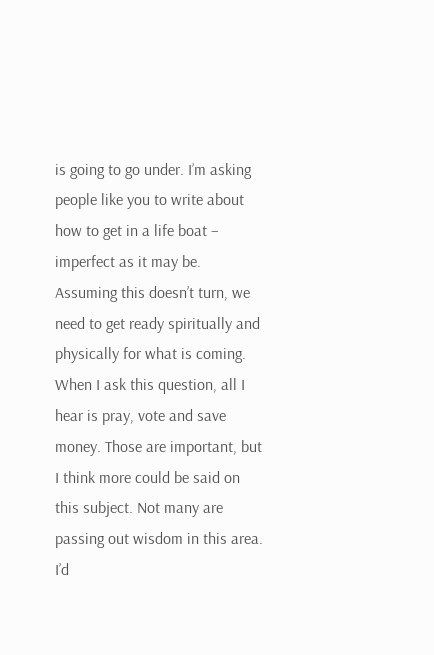is going to go under. I’m asking people like you to write about how to get in a life boat – imperfect as it may be. Assuming this doesn’t turn, we need to get ready spiritually and physically for what is coming. When I ask this question, all I hear is pray, vote and save money. Those are important, but I think more could be said on this subject. Not many are passing out wisdom in this area. I’d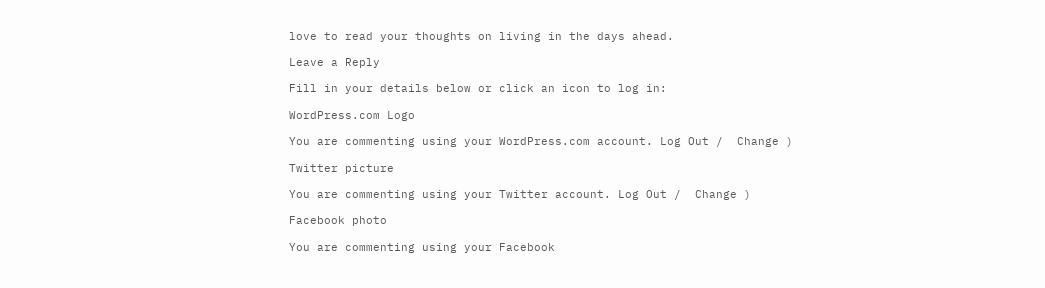love to read your thoughts on living in the days ahead.

Leave a Reply

Fill in your details below or click an icon to log in:

WordPress.com Logo

You are commenting using your WordPress.com account. Log Out /  Change )

Twitter picture

You are commenting using your Twitter account. Log Out /  Change )

Facebook photo

You are commenting using your Facebook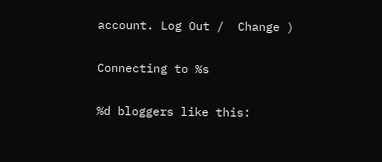account. Log Out /  Change )

Connecting to %s

%d bloggers like this: